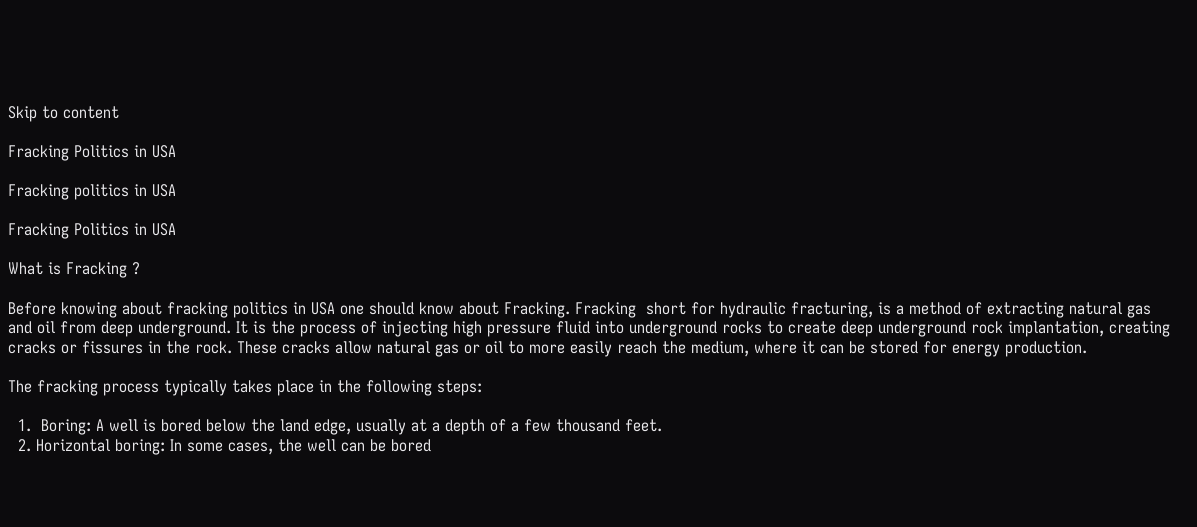Skip to content

Fracking Politics in USA

Fracking politics in USA

Fracking Politics in USA

What is Fracking ?

Before knowing about fracking politics in USA one should know about Fracking. Fracking  short for hydraulic fracturing, is a method of extracting natural gas and oil from deep underground. It is the process of injecting high pressure fluid into underground rocks to create deep underground rock implantation, creating cracks or fissures in the rock. These cracks allow natural gas or oil to more easily reach the medium, where it can be stored for energy production.

The fracking process typically takes place in the following steps:

  1.  Boring: A well is bored below the land edge, usually at a depth of a few thousand feet.
  2. Horizontal boring: In some cases, the well can be bored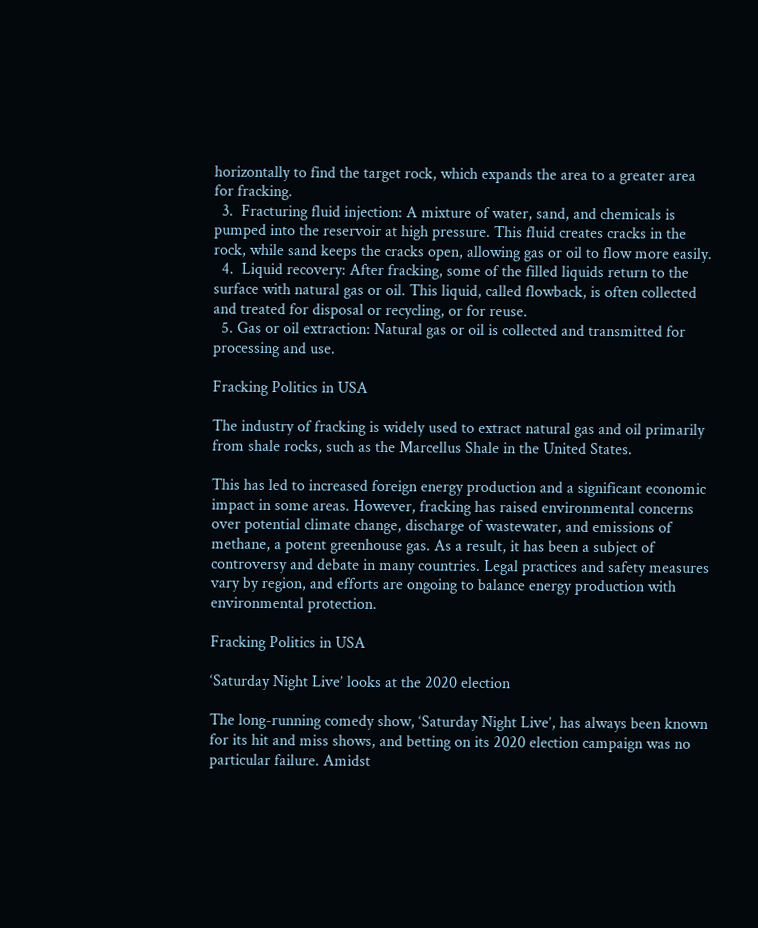horizontally to find the target rock, which expands the area to a greater area for fracking.
  3.  Fracturing fluid injection: A mixture of water, sand, and chemicals is pumped into the reservoir at high pressure. This fluid creates cracks in the rock, while sand keeps the cracks open, allowing gas or oil to flow more easily.
  4.  Liquid recovery: After fracking, some of the filled liquids return to the surface with natural gas or oil. This liquid, called flowback, is often collected and treated for disposal or recycling, or for reuse.
  5. Gas or oil extraction: Natural gas or oil is collected and transmitted for processing and use.

Fracking Politics in USA

The industry of fracking is widely used to extract natural gas and oil primarily from shale rocks, such as the Marcellus Shale in the United States.

This has led to increased foreign energy production and a significant economic impact in some areas. However, fracking has raised environmental concerns over potential climate change, discharge of wastewater, and emissions of methane, a potent greenhouse gas. As a result, it has been a subject of controversy and debate in many countries. Legal practices and safety measures vary by region, and efforts are ongoing to balance energy production with environmental protection.

Fracking Politics in USA

‘Saturday Night Live’ looks at the 2020 election

The long-running comedy show, ‘Saturday Night Live’, has always been known for its hit and miss shows, and betting on its 2020 election campaign was no particular failure. Amidst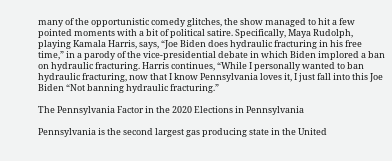many of the opportunistic comedy glitches, the show managed to hit a few pointed moments with a bit of political satire. Specifically, Maya Rudolph, playing Kamala Harris, says, “Joe Biden does hydraulic fracturing in his free time,” in a parody of the vice-presidential debate in which Biden implored a ban on hydraulic fracturing. Harris continues, “While I personally wanted to ban hydraulic fracturing, now that I know Pennsylvania loves it, I just fall into this Joe Biden “Not banning hydraulic fracturing.”

The Pennsylvania Factor in the 2020 Elections in Pennsylvania

Pennsylvania is the second largest gas producing state in the United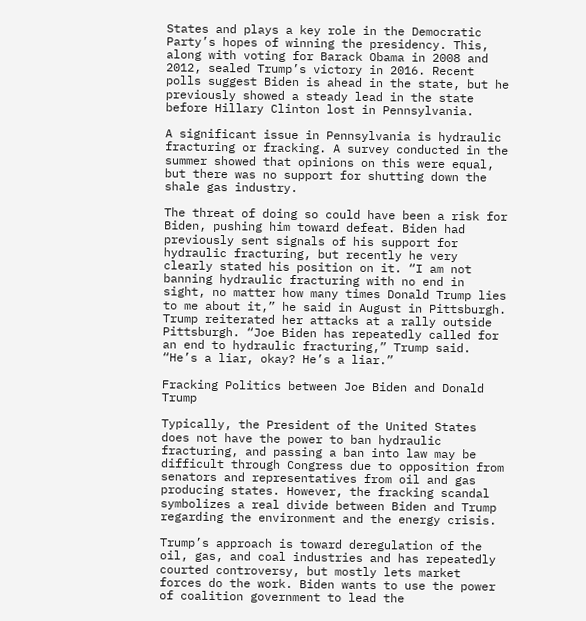States and plays a key role in the Democratic Party’s hopes of winning the presidency. This, along with voting for Barack Obama in 2008 and 2012, sealed Trump’s victory in 2016. Recent polls suggest Biden is ahead in the state, but he previously showed a steady lead in the state before Hillary Clinton lost in Pennsylvania.

A significant issue in Pennsylvania is hydraulic fracturing or fracking. A survey conducted in the summer showed that opinions on this were equal, but there was no support for shutting down the shale gas industry.

The threat of doing so could have been a risk for Biden, pushing him toward defeat. Biden had previously sent signals of his support for hydraulic fracturing, but recently he very clearly stated his position on it. “I am not banning hydraulic fracturing with no end in sight, no matter how many times Donald Trump lies to me about it,” he said in August in Pittsburgh. Trump reiterated her attacks at a rally outside Pittsburgh. “Joe Biden has repeatedly called for an end to hydraulic fracturing,” Trump said. “He’s a liar, okay? He’s a liar.”

Fracking Politics between Joe Biden and Donald Trump

Typically, the President of the United States does not have the power to ban hydraulic fracturing, and passing a ban into law may be difficult through Congress due to opposition from senators and representatives from oil and gas producing states. However, the fracking scandal symbolizes a real divide between Biden and Trump regarding the environment and the energy crisis.

Trump’s approach is toward deregulation of the oil, gas, and coal industries and has repeatedly courted controversy, but mostly lets market forces do the work. Biden wants to use the power of coalition government to lead the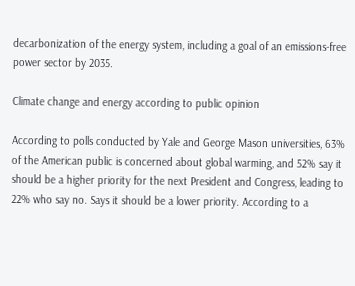decarbonization of the energy system, including a goal of an emissions-free power sector by 2035.

Climate change and energy according to public opinion

According to polls conducted by Yale and George Mason universities, 63% of the American public is concerned about global warming, and 52% say it should be a higher priority for the next President and Congress, leading to 22% who say no. Says it should be a lower priority. According to a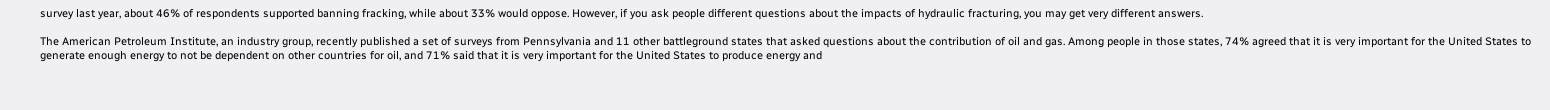survey last year, about 46% of respondents supported banning fracking, while about 33% would oppose. However, if you ask people different questions about the impacts of hydraulic fracturing, you may get very different answers.

The American Petroleum Institute, an industry group, recently published a set of surveys from Pennsylvania and 11 other battleground states that asked questions about the contribution of oil and gas. Among people in those states, 74% agreed that it is very important for the United States to generate enough energy to not be dependent on other countries for oil, and 71% said that it is very important for the United States to produce energy and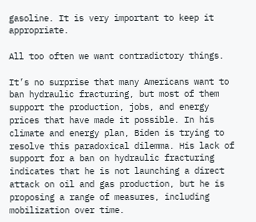gasoline. It is very important to keep it appropriate.

All too often we want contradictory things.

It’s no surprise that many Americans want to ban hydraulic fracturing, but most of them support the production, jobs, and energy prices that have made it possible. In his climate and energy plan, Biden is trying to resolve this paradoxical dilemma. His lack of support for a ban on hydraulic fracturing indicates that he is not launching a direct attack on oil and gas production, but he is proposing a range of measures, including mobilization over time.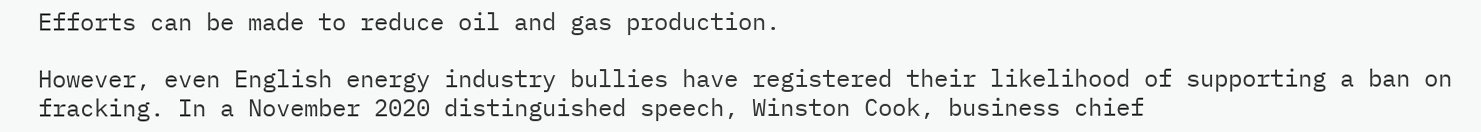Efforts can be made to reduce oil and gas production.

However, even English energy industry bullies have registered their likelihood of supporting a ban on fracking. In a November 2020 distinguished speech, Winston Cook, business chief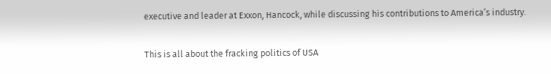executive and leader at Exxon, Hancock, while discussing his contributions to America’s industry.

This is all about the fracking politics of USA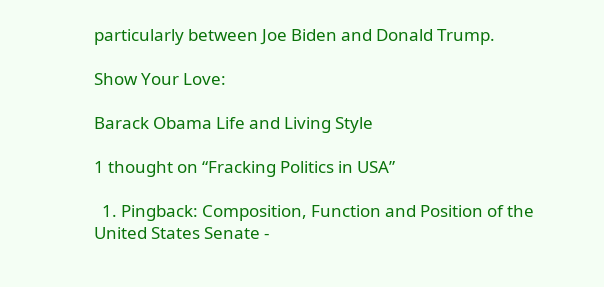particularly between Joe Biden and Donald Trump.

Show Your Love:

Barack Obama Life and Living Style

1 thought on “Fracking Politics in USA”

  1. Pingback: Composition, Function and Position of the United States Senate -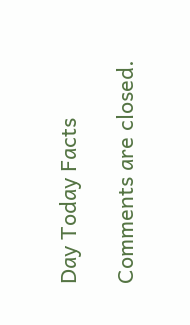Day Today Facts

Comments are closed.